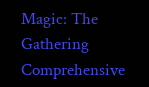Magic: The Gathering Comprehensive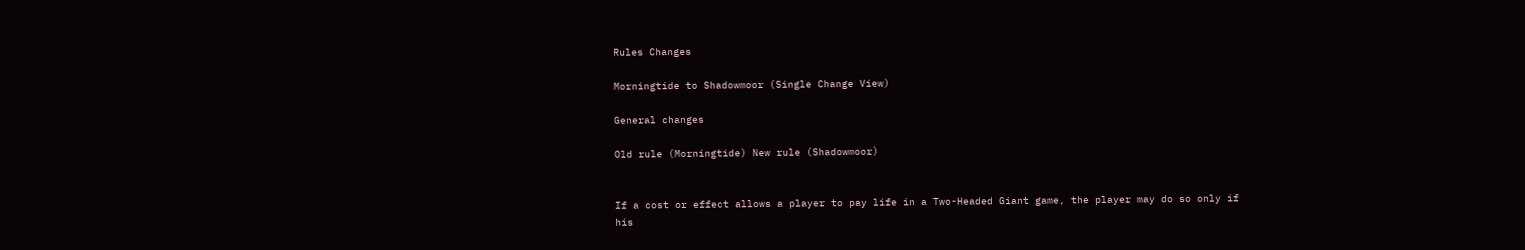Rules Changes

Morningtide to Shadowmoor (Single Change View)

General changes

Old rule (Morningtide) New rule (Shadowmoor)


If a cost or effect allows a player to pay life in a Two-Headed Giant game, the player may do so only if his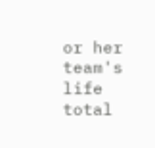or her team's life total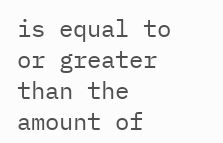is equal to or greater than the amount of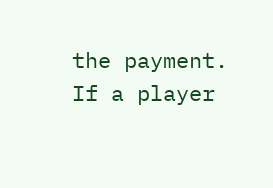the payment. If a player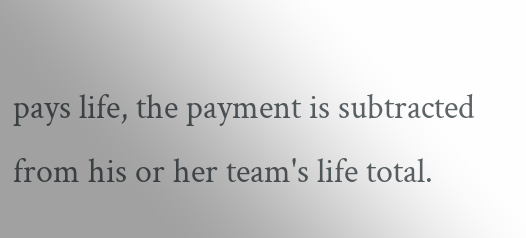pays life, the payment is subtracted from his or her team's life total.